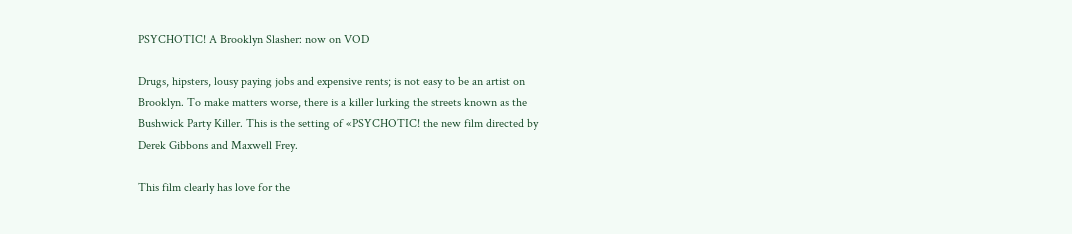PSYCHOTIC! A Brooklyn Slasher: now on VOD

Drugs, hipsters, lousy paying jobs and expensive rents; is not easy to be an artist on Brooklyn. To make matters worse, there is a killer lurking the streets known as the Bushwick Party Killer. This is the setting of «PSYCHOTIC! the new film directed by Derek Gibbons and Maxwell Frey.

This film clearly has love for the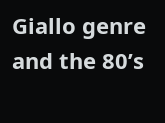Giallo genre and the 80’s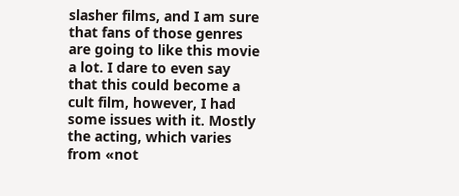slasher films, and I am sure that fans of those genres are going to like this movie a lot. I dare to even say that this could become a cult film, however, I had some issues with it. Mostly the acting, which varies from «not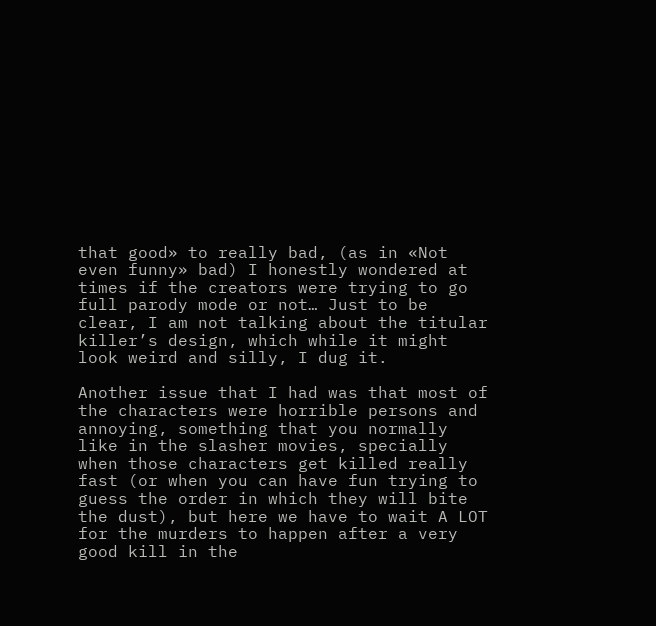that good» to really bad, (as in «Not even funny» bad) I honestly wondered at times if the creators were trying to go full parody mode or not… Just to be clear, I am not talking about the titular killer’s design, which while it might look weird and silly, I dug it.

Another issue that I had was that most of the characters were horrible persons and annoying, something that you normally like in the slasher movies, specially when those characters get killed really fast (or when you can have fun trying to guess the order in which they will bite the dust), but here we have to wait A LOT for the murders to happen after a very good kill in the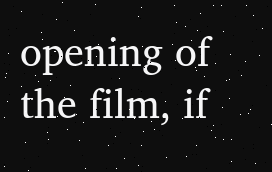opening of the film, if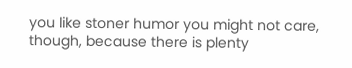you like stoner humor you might not care, though, because there is plenty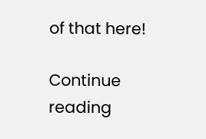of that here!

Continue reading